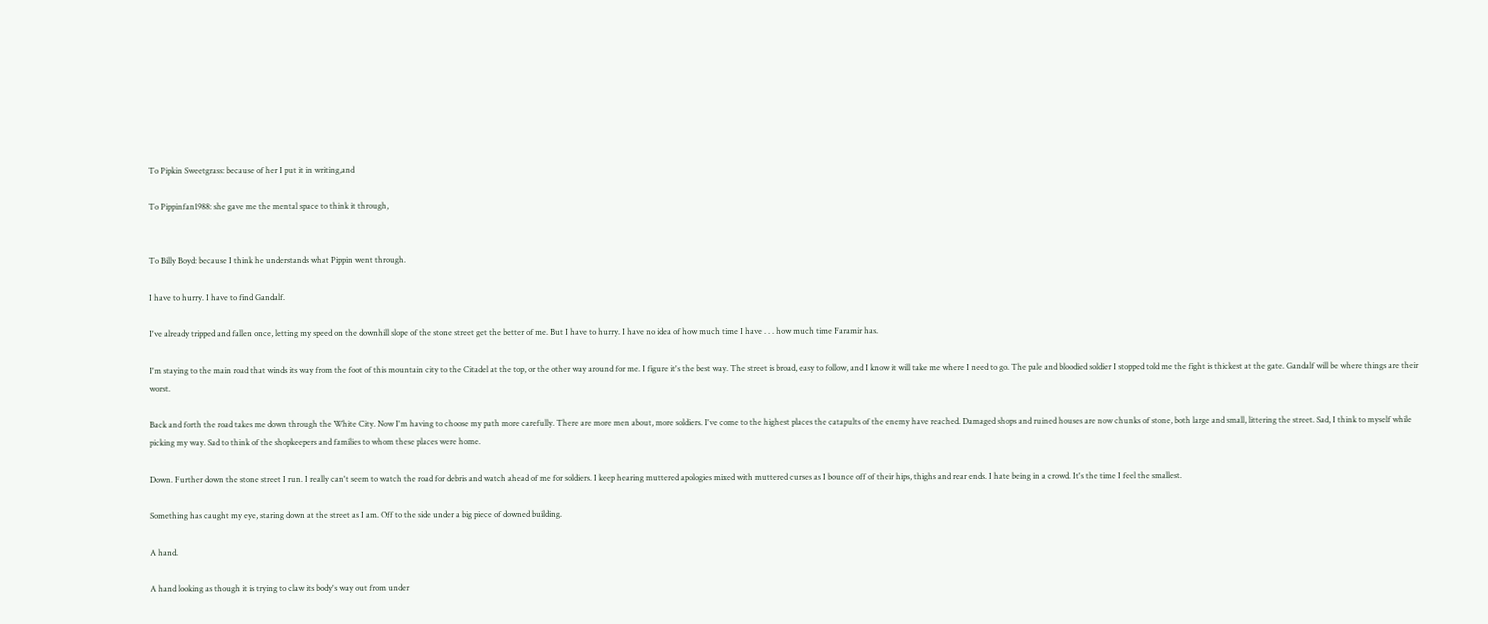To Pipkin Sweetgrass: because of her I put it in writing,and

To Pippinfan1988: she gave me the mental space to think it through,


To Billy Boyd: because I think he understands what Pippin went through.

I have to hurry. I have to find Gandalf.

I've already tripped and fallen once, letting my speed on the downhill slope of the stone street get the better of me. But I have to hurry. I have no idea of how much time I have . . . how much time Faramir has.

I'm staying to the main road that winds its way from the foot of this mountain city to the Citadel at the top, or the other way around for me. I figure it's the best way. The street is broad, easy to follow, and I know it will take me where I need to go. The pale and bloodied soldier I stopped told me the fight is thickest at the gate. Gandalf will be where things are their worst.

Back and forth the road takes me down through the White City. Now I'm having to choose my path more carefully. There are more men about, more soldiers. I've come to the highest places the catapults of the enemy have reached. Damaged shops and ruined houses are now chunks of stone, both large and small, littering the street. Sad, I think to myself while picking my way. Sad to think of the shopkeepers and families to whom these places were home.

Down. Further down the stone street I run. I really can't seem to watch the road for debris and watch ahead of me for soldiers. I keep hearing muttered apologies mixed with muttered curses as I bounce off of their hips, thighs and rear ends. I hate being in a crowd. It's the time I feel the smallest.

Something has caught my eye, staring down at the street as I am. Off to the side under a big piece of downed building.

A hand.

A hand looking as though it is trying to claw its body's way out from under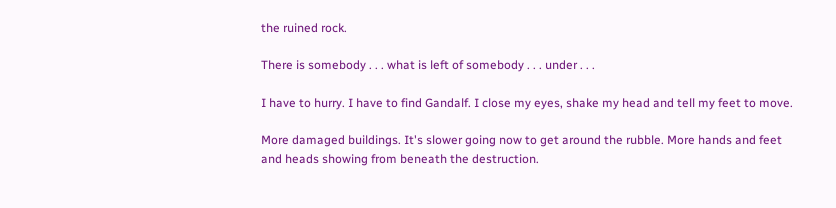the ruined rock.

There is somebody . . . what is left of somebody . . . under . . .

I have to hurry. I have to find Gandalf. I close my eyes, shake my head and tell my feet to move.

More damaged buildings. It's slower going now to get around the rubble. More hands and feet and heads showing from beneath the destruction.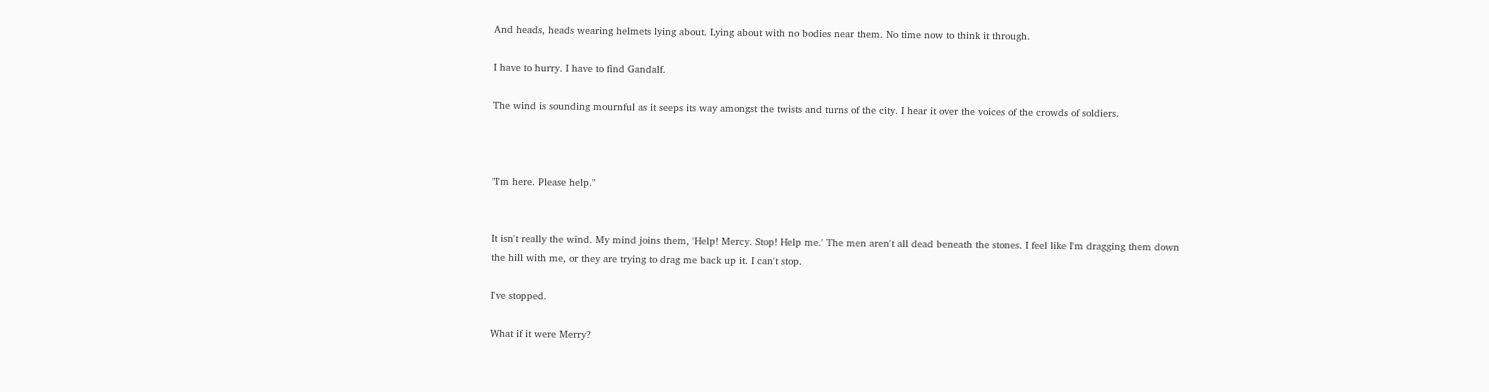And heads, heads wearing helmets lying about. Lying about with no bodies near them. No time now to think it through.

I have to hurry. I have to find Gandalf.

The wind is sounding mournful as it seeps its way amongst the twists and turns of the city. I hear it over the voices of the crowds of soldiers.



"I'm here. Please help."


It isn't really the wind. My mind joins them, 'Help! Mercy. Stop! Help me.' The men aren't all dead beneath the stones. I feel like I'm dragging them down the hill with me, or they are trying to drag me back up it. I can't stop.

I've stopped.

What if it were Merry?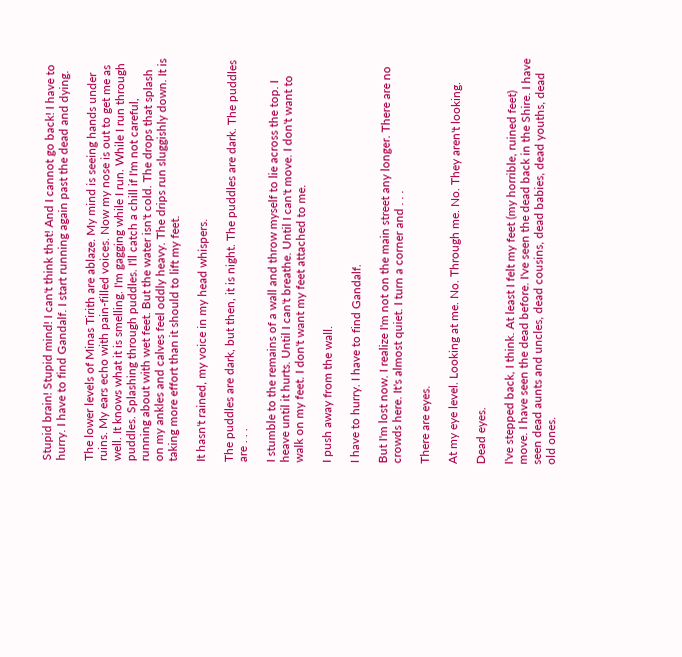Stupid brain! Stupid mind! I can't think that! And I cannot go back! I have to hurry. I have to find Gandalf. I start running again past the dead and dying.

The lower levels of Minas Tirith are ablaze. My mind is seeing hands under ruins. My ears echo with pain-filled voices. Now my nose is out to get me as well. It knows what it is smelling. I'm gagging while I run. While I run through puddles. Splashing through puddles. I'll catch a chill if I'm not careful, running about with wet feet. But the water isn't cold. The drops that splash on my ankles and calves feel oddly heavy. The drips run sluggishly down. It is taking more effort than it should to lift my feet.

It hasn't rained, my voice in my head whispers.

The puddles are dark, but then, it is night. The puddles are dark. The puddles are . . .

I stumble to the remains of a wall and throw myself to lie across the top. I heave until it hurts. Until I can't breathe. Until I can't move. I don't want to walk on my feet. I don't want my feet attached to me.

I push away from the wall.

I have to hurry. I have to find Gandalf.

But I'm lost now. I realize I'm not on the main street any longer. There are no crowds here. It's almost quiet. I turn a corner and . . .

There are eyes.

At my eye level. Looking at me. No. Through me. No. They aren't looking.

Dead eyes.

I've stepped back, I think. At least I felt my feet (my horrible, ruined feet) move. I have seen the dead before. I've seen the dead back in the Shire. I have seen dead aunts and uncles, dead cousins, dead babies, dead youths, dead old ones.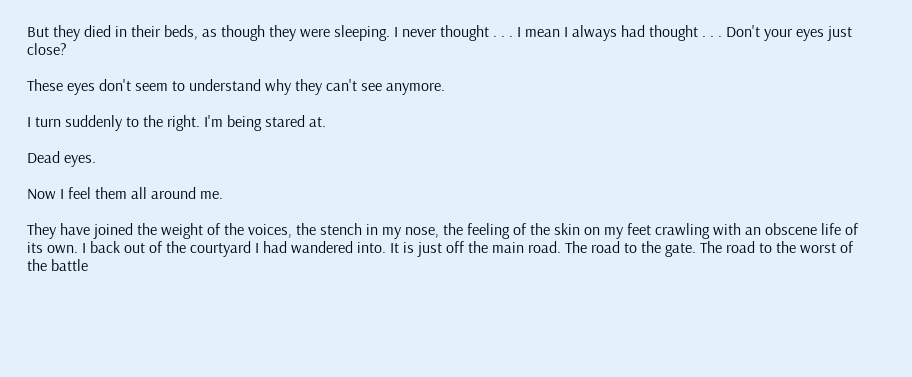But they died in their beds, as though they were sleeping. I never thought . . . I mean I always had thought . . . Don't your eyes just close?

These eyes don't seem to understand why they can't see anymore.

I turn suddenly to the right. I'm being stared at.

Dead eyes.

Now I feel them all around me.

They have joined the weight of the voices, the stench in my nose, the feeling of the skin on my feet crawling with an obscene life of its own. I back out of the courtyard I had wandered into. It is just off the main road. The road to the gate. The road to the worst of the battle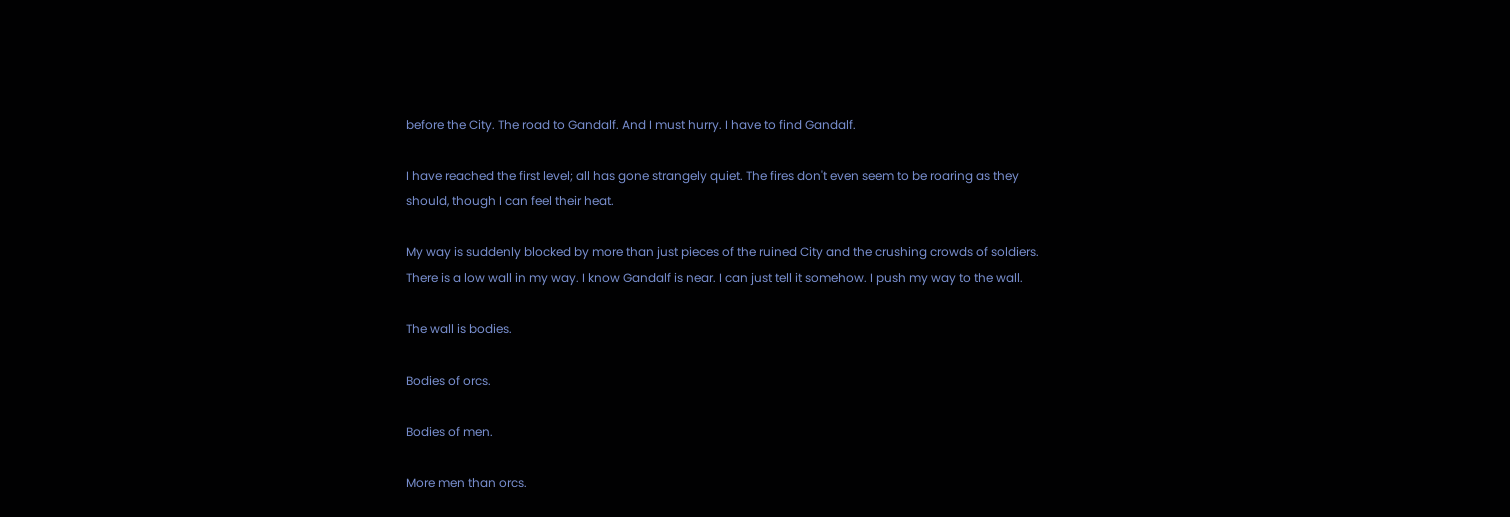before the City. The road to Gandalf. And I must hurry. I have to find Gandalf.

I have reached the first level; all has gone strangely quiet. The fires don't even seem to be roaring as they should, though I can feel their heat.

My way is suddenly blocked by more than just pieces of the ruined City and the crushing crowds of soldiers. There is a low wall in my way. I know Gandalf is near. I can just tell it somehow. I push my way to the wall.

The wall is bodies.

Bodies of orcs.

Bodies of men.

More men than orcs.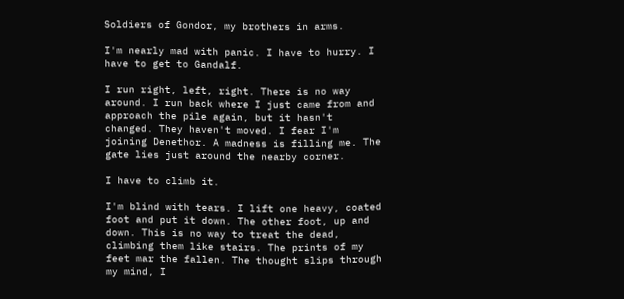Soldiers of Gondor, my brothers in arms.

I'm nearly mad with panic. I have to hurry. I have to get to Gandalf.

I run right, left, right. There is no way around. I run back where I just came from and approach the pile again, but it hasn't changed. They haven't moved. I fear I'm joining Denethor. A madness is filling me. The gate lies just around the nearby corner.

I have to climb it.

I'm blind with tears. I lift one heavy, coated foot and put it down. The other foot, up and down. This is no way to treat the dead, climbing them like stairs. The prints of my feet mar the fallen. The thought slips through my mind, I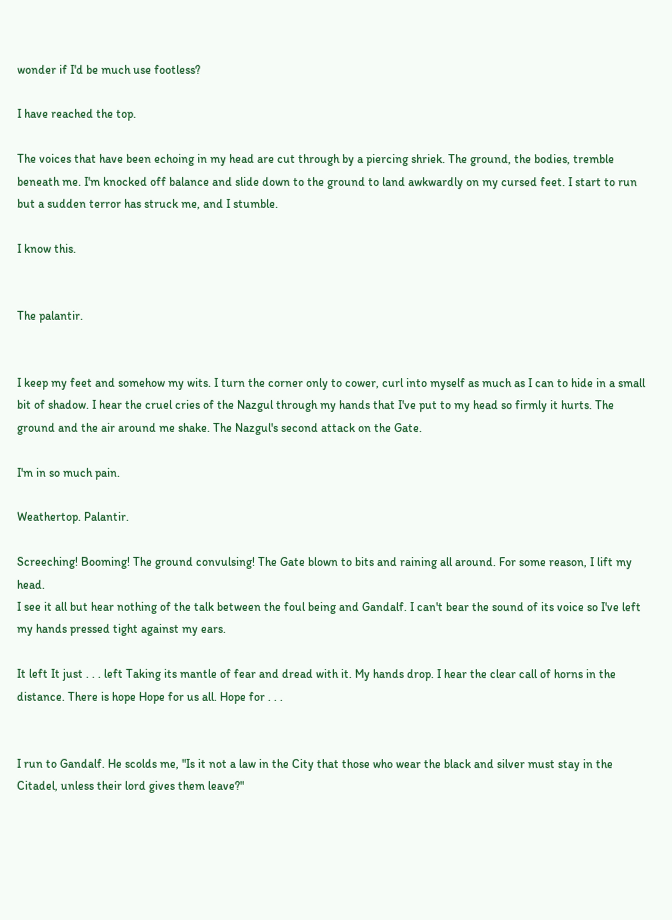wonder if I'd be much use footless?

I have reached the top.

The voices that have been echoing in my head are cut through by a piercing shriek. The ground, the bodies, tremble beneath me. I'm knocked off balance and slide down to the ground to land awkwardly on my cursed feet. I start to run but a sudden terror has struck me, and I stumble.

I know this.


The palantir.


I keep my feet and somehow my wits. I turn the corner only to cower, curl into myself as much as I can to hide in a small bit of shadow. I hear the cruel cries of the Nazgul through my hands that I've put to my head so firmly it hurts. The ground and the air around me shake. The Nazgul's second attack on the Gate.

I'm in so much pain.

Weathertop. Palantir.

Screeching! Booming! The ground convulsing! The Gate blown to bits and raining all around. For some reason, I lift my head.
I see it all but hear nothing of the talk between the foul being and Gandalf. I can't bear the sound of its voice so I've left my hands pressed tight against my ears.

It left It just . . . left Taking its mantle of fear and dread with it. My hands drop. I hear the clear call of horns in the distance. There is hope Hope for us all. Hope for . . .


I run to Gandalf. He scolds me, "Is it not a law in the City that those who wear the black and silver must stay in the Citadel, unless their lord gives them leave?"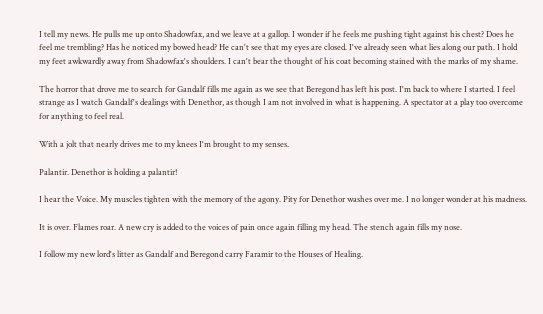I tell my news. He pulls me up onto Shadowfax, and we leave at a gallop. I wonder if he feels me pushing tight against his chest? Does he feel me trembling? Has he noticed my bowed head? He can't see that my eyes are closed. I've already seen what lies along our path. I hold my feet awkwardly away from Shadowfax's shoulders. I can't bear the thought of his coat becoming stained with the marks of my shame.

The horror that drove me to search for Gandalf fills me again as we see that Beregond has left his post. I'm back to where I started. I feel strange as I watch Gandalf's dealings with Denethor, as though I am not involved in what is happening. A spectator at a play too overcome for anything to feel real.

With a jolt that nearly drives me to my knees I'm brought to my senses.

Palantir. Denethor is holding a palantir!

I hear the Voice. My muscles tighten with the memory of the agony. Pity for Denethor washes over me. I no longer wonder at his madness.

It is over. Flames roar. A new cry is added to the voices of pain once again filling my head. The stench again fills my nose.

I follow my new lord's litter as Gandalf and Beregond carry Faramir to the Houses of Healing.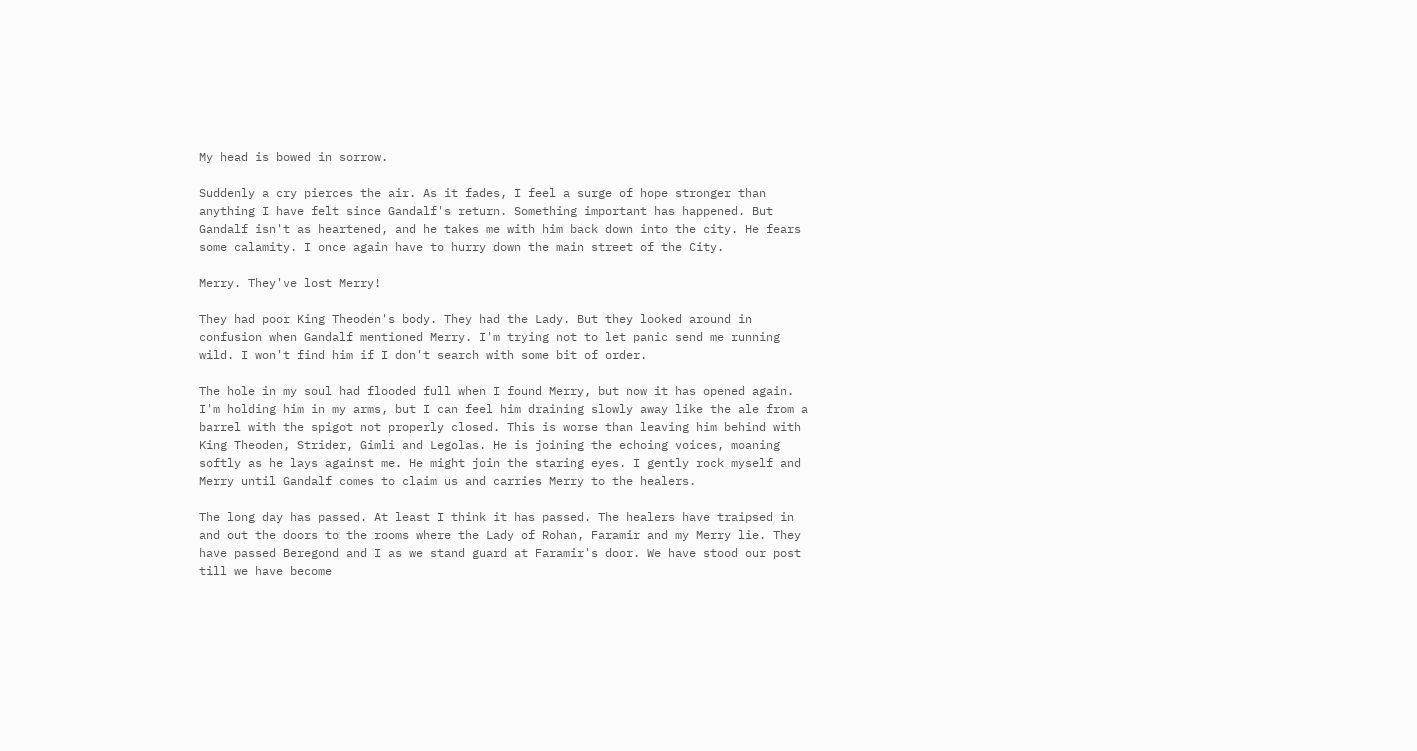My head is bowed in sorrow.

Suddenly a cry pierces the air. As it fades, I feel a surge of hope stronger than anything I have felt since Gandalf's return. Something important has happened. But Gandalf isn't as heartened, and he takes me with him back down into the city. He fears some calamity. I once again have to hurry down the main street of the City.

Merry. They've lost Merry!

They had poor King Theoden's body. They had the Lady. But they looked around in confusion when Gandalf mentioned Merry. I'm trying not to let panic send me running wild. I won't find him if I don't search with some bit of order.

The hole in my soul had flooded full when I found Merry, but now it has opened again. I'm holding him in my arms, but I can feel him draining slowly away like the ale from a barrel with the spigot not properly closed. This is worse than leaving him behind with King Theoden, Strider, Gimli and Legolas. He is joining the echoing voices, moaning softly as he lays against me. He might join the staring eyes. I gently rock myself and Merry until Gandalf comes to claim us and carries Merry to the healers.

The long day has passed. At least I think it has passed. The healers have traipsed in and out the doors to the rooms where the Lady of Rohan, Faramir and my Merry lie. They have passed Beregond and I as we stand guard at Faramir's door. We have stood our post till we have become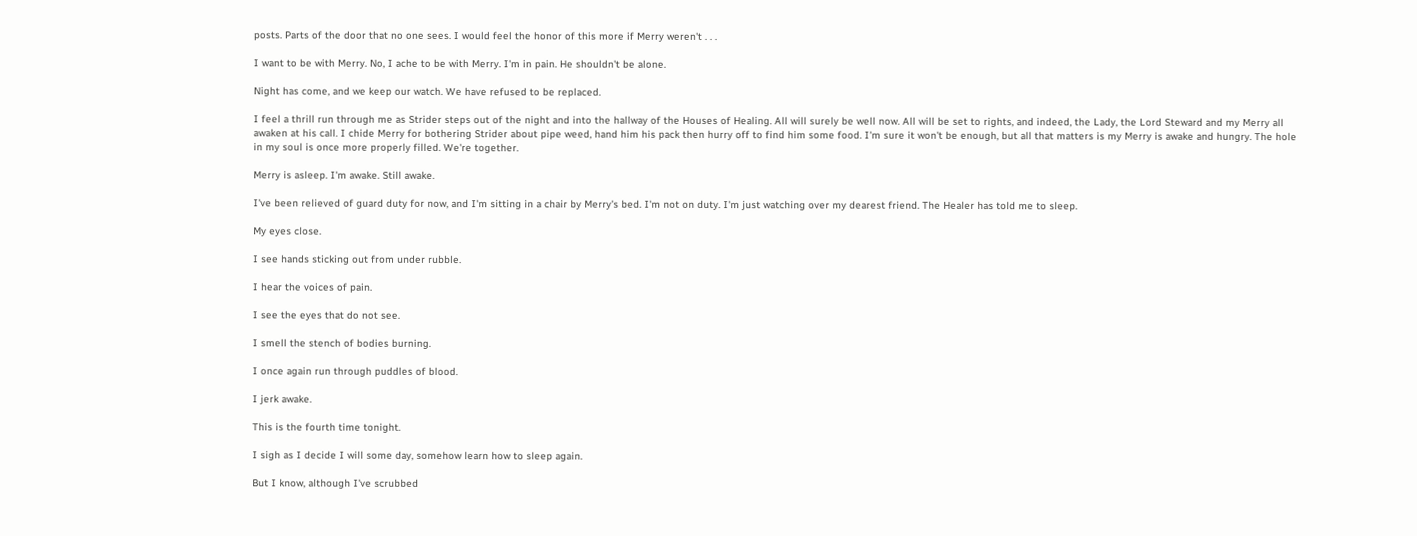posts. Parts of the door that no one sees. I would feel the honor of this more if Merry weren't . . .

I want to be with Merry. No, I ache to be with Merry. I'm in pain. He shouldn't be alone.

Night has come, and we keep our watch. We have refused to be replaced.

I feel a thrill run through me as Strider steps out of the night and into the hallway of the Houses of Healing. All will surely be well now. All will be set to rights, and indeed, the Lady, the Lord Steward and my Merry all awaken at his call. I chide Merry for bothering Strider about pipe weed, hand him his pack then hurry off to find him some food. I'm sure it won't be enough, but all that matters is my Merry is awake and hungry. The hole in my soul is once more properly filled. We're together.

Merry is asleep. I'm awake. Still awake.

I've been relieved of guard duty for now, and I'm sitting in a chair by Merry's bed. I'm not on duty. I'm just watching over my dearest friend. The Healer has told me to sleep.

My eyes close.

I see hands sticking out from under rubble.

I hear the voices of pain.

I see the eyes that do not see.

I smell the stench of bodies burning.

I once again run through puddles of blood.

I jerk awake.

This is the fourth time tonight.

I sigh as I decide I will some day, somehow learn how to sleep again.

But I know, although I've scrubbed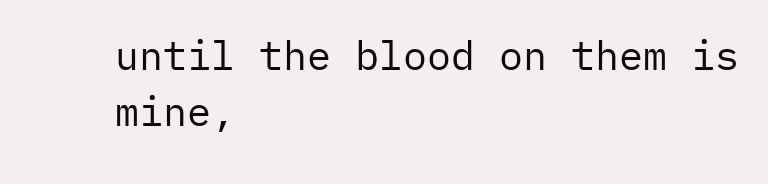until the blood on them is mine,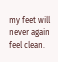my feet will never again feel clean.